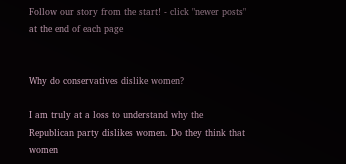Follow our story from the start! - click "newer posts" at the end of each page


Why do conservatives dislike women?

I am truly at a loss to understand why the Republican party dislikes women. Do they think that women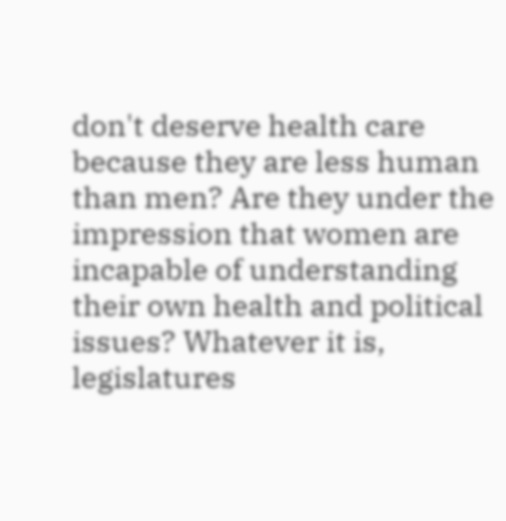don't deserve health care because they are less human than men? Are they under the impression that women are incapable of understanding their own health and political issues? Whatever it is, legislatures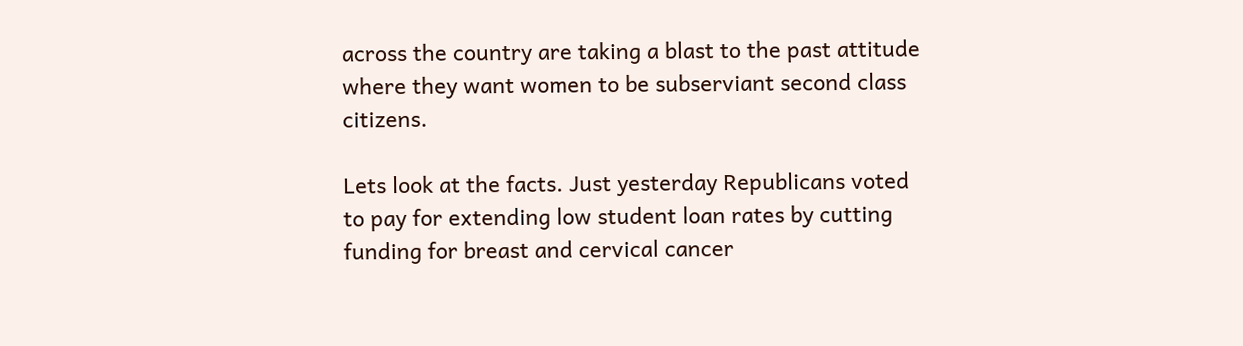across the country are taking a blast to the past attitude where they want women to be subserviant second class citizens.

Lets look at the facts. Just yesterday Republicans voted to pay for extending low student loan rates by cutting funding for breast and cervical cancer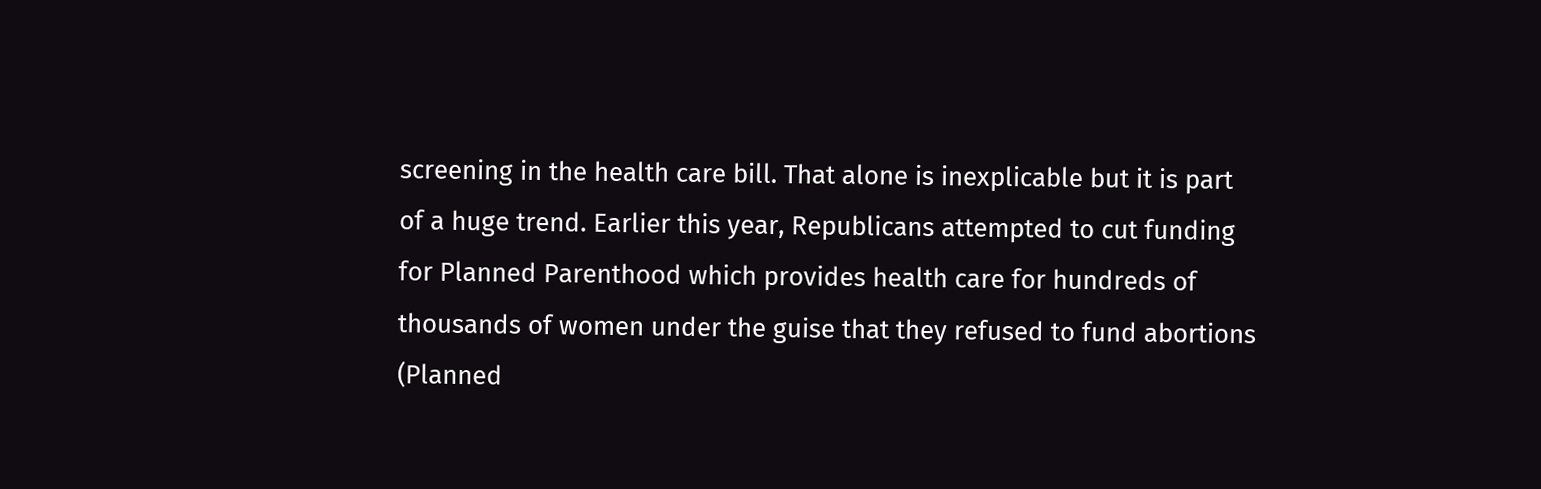screening in the health care bill. That alone is inexplicable but it is part of a huge trend. Earlier this year, Republicans attempted to cut funding for Planned Parenthood which provides health care for hundreds of thousands of women under the guise that they refused to fund abortions (Planned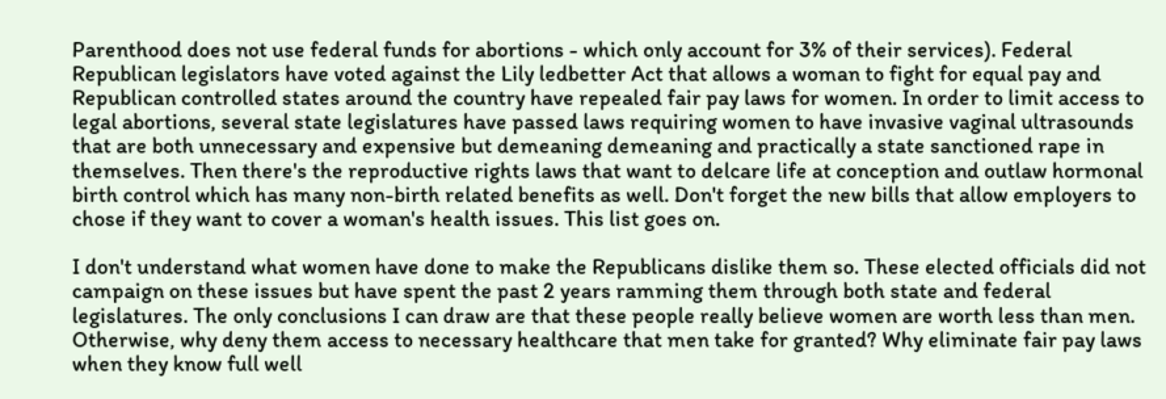Parenthood does not use federal funds for abortions - which only account for 3% of their services). Federal Republican legislators have voted against the Lily ledbetter Act that allows a woman to fight for equal pay and Republican controlled states around the country have repealed fair pay laws for women. In order to limit access to legal abortions, several state legislatures have passed laws requiring women to have invasive vaginal ultrasounds that are both unnecessary and expensive but demeaning demeaning and practically a state sanctioned rape in themselves. Then there's the reproductive rights laws that want to delcare life at conception and outlaw hormonal birth control which has many non-birth related benefits as well. Don't forget the new bills that allow employers to chose if they want to cover a woman's health issues. This list goes on.

I don't understand what women have done to make the Republicans dislike them so. These elected officials did not campaign on these issues but have spent the past 2 years ramming them through both state and federal legislatures. The only conclusions I can draw are that these people really believe women are worth less than men. Otherwise, why deny them access to necessary healthcare that men take for granted? Why eliminate fair pay laws when they know full well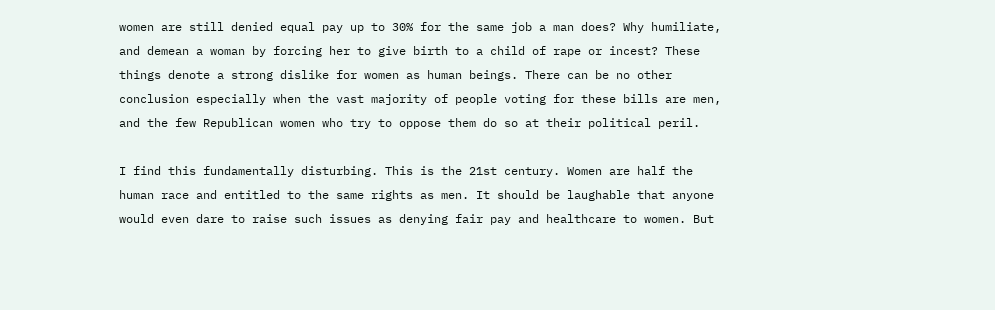women are still denied equal pay up to 30% for the same job a man does? Why humiliate, and demean a woman by forcing her to give birth to a child of rape or incest? These things denote a strong dislike for women as human beings. There can be no other conclusion especially when the vast majority of people voting for these bills are men, and the few Republican women who try to oppose them do so at their political peril.

I find this fundamentally disturbing. This is the 21st century. Women are half the human race and entitled to the same rights as men. It should be laughable that anyone would even dare to raise such issues as denying fair pay and healthcare to women. But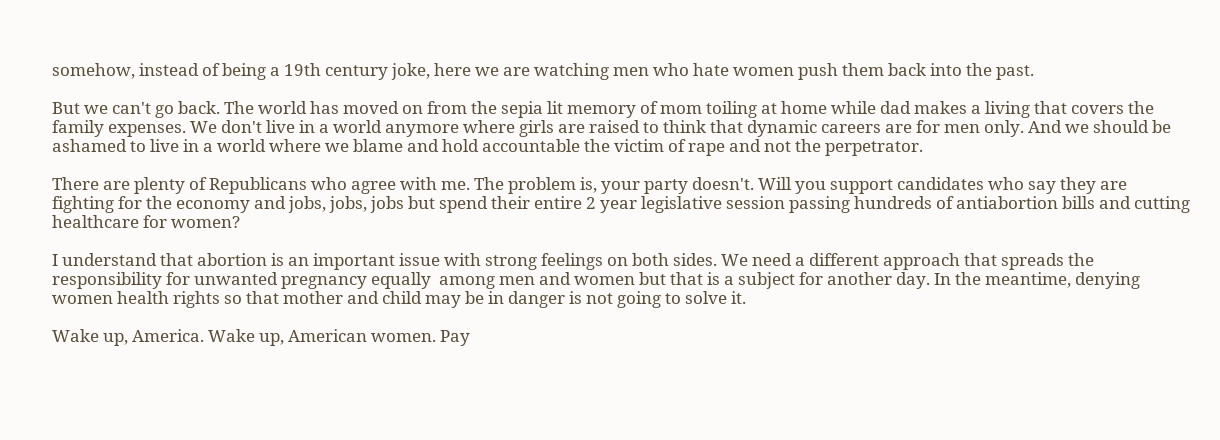somehow, instead of being a 19th century joke, here we are watching men who hate women push them back into the past.

But we can't go back. The world has moved on from the sepia lit memory of mom toiling at home while dad makes a living that covers the family expenses. We don't live in a world anymore where girls are raised to think that dynamic careers are for men only. And we should be ashamed to live in a world where we blame and hold accountable the victim of rape and not the perpetrator.

There are plenty of Republicans who agree with me. The problem is, your party doesn't. Will you support candidates who say they are fighting for the economy and jobs, jobs, jobs but spend their entire 2 year legislative session passing hundreds of antiabortion bills and cutting healthcare for women?

I understand that abortion is an important issue with strong feelings on both sides. We need a different approach that spreads the responsibility for unwanted pregnancy equally  among men and women but that is a subject for another day. In the meantime, denying women health rights so that mother and child may be in danger is not going to solve it.

Wake up, America. Wake up, American women. Pay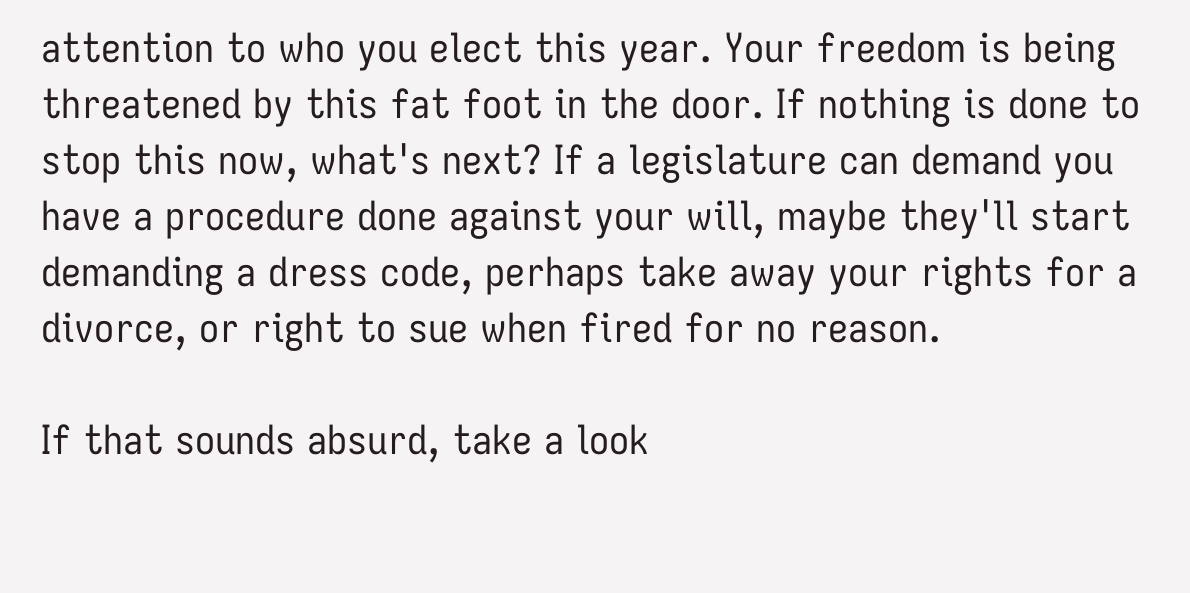attention to who you elect this year. Your freedom is being threatened by this fat foot in the door. If nothing is done to stop this now, what's next? If a legislature can demand you have a procedure done against your will, maybe they'll start demanding a dress code, perhaps take away your rights for a divorce, or right to sue when fired for no reason.

If that sounds absurd, take a look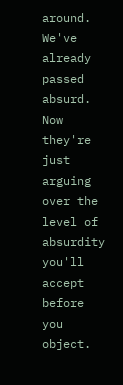around. We've already passed absurd. Now they're just arguing over the level of absurdity you'll accept before you object.